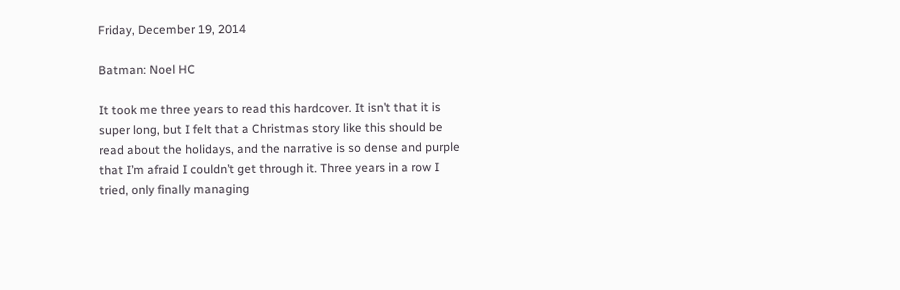Friday, December 19, 2014

Batman: Noel HC

It took me three years to read this hardcover. It isn’t that it is super long, but I felt that a Christmas story like this should be read about the holidays, and the narrative is so dense and purple that I’m afraid I couldn’t get through it. Three years in a row I tried, only finally managing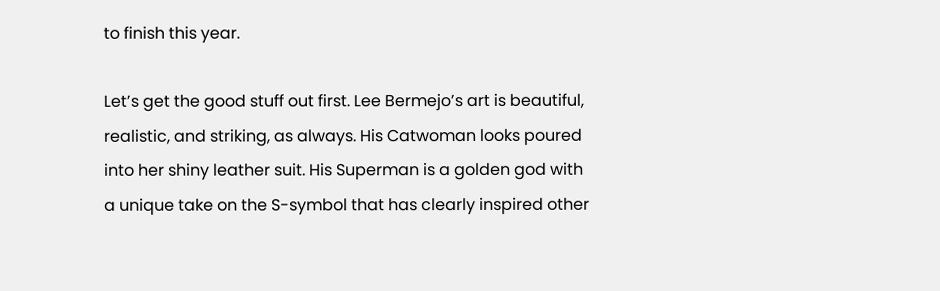to finish this year.

Let’s get the good stuff out first. Lee Bermejo’s art is beautiful, realistic, and striking, as always. His Catwoman looks poured into her shiny leather suit. His Superman is a golden god with a unique take on the S-symbol that has clearly inspired other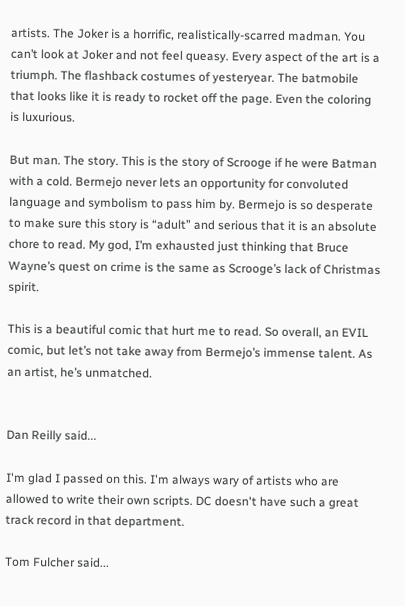artists. The Joker is a horrific, realistically-scarred madman. You can’t look at Joker and not feel queasy. Every aspect of the art is a triumph. The flashback costumes of yesteryear. The batmobile that looks like it is ready to rocket off the page. Even the coloring is luxurious.

But man. The story. This is the story of Scrooge if he were Batman with a cold. Bermejo never lets an opportunity for convoluted language and symbolism to pass him by. Bermejo is so desperate to make sure this story is “adult” and serious that it is an absolute chore to read. My god, I’m exhausted just thinking that Bruce Wayne’s quest on crime is the same as Scrooge’s lack of Christmas spirit.

This is a beautiful comic that hurt me to read. So overall, an EVIL comic, but let’s not take away from Bermejo’s immense talent. As an artist, he’s unmatched.


Dan Reilly said...

I'm glad I passed on this. I'm always wary of artists who are allowed to write their own scripts. DC doesn't have such a great track record in that department.

Tom Fulcher said...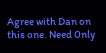Agree with Dan on this one. Need 0nly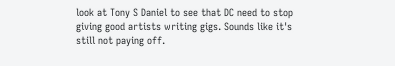look at Tony S Daniel to see that DC need to stop giving good artists writing gigs. Sounds like it's still not paying off.